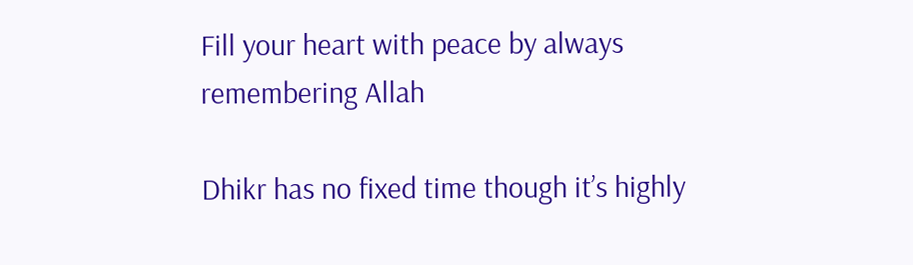Fill your heart with peace by always remembering Allah

Dhikr has no fixed time though it’s highly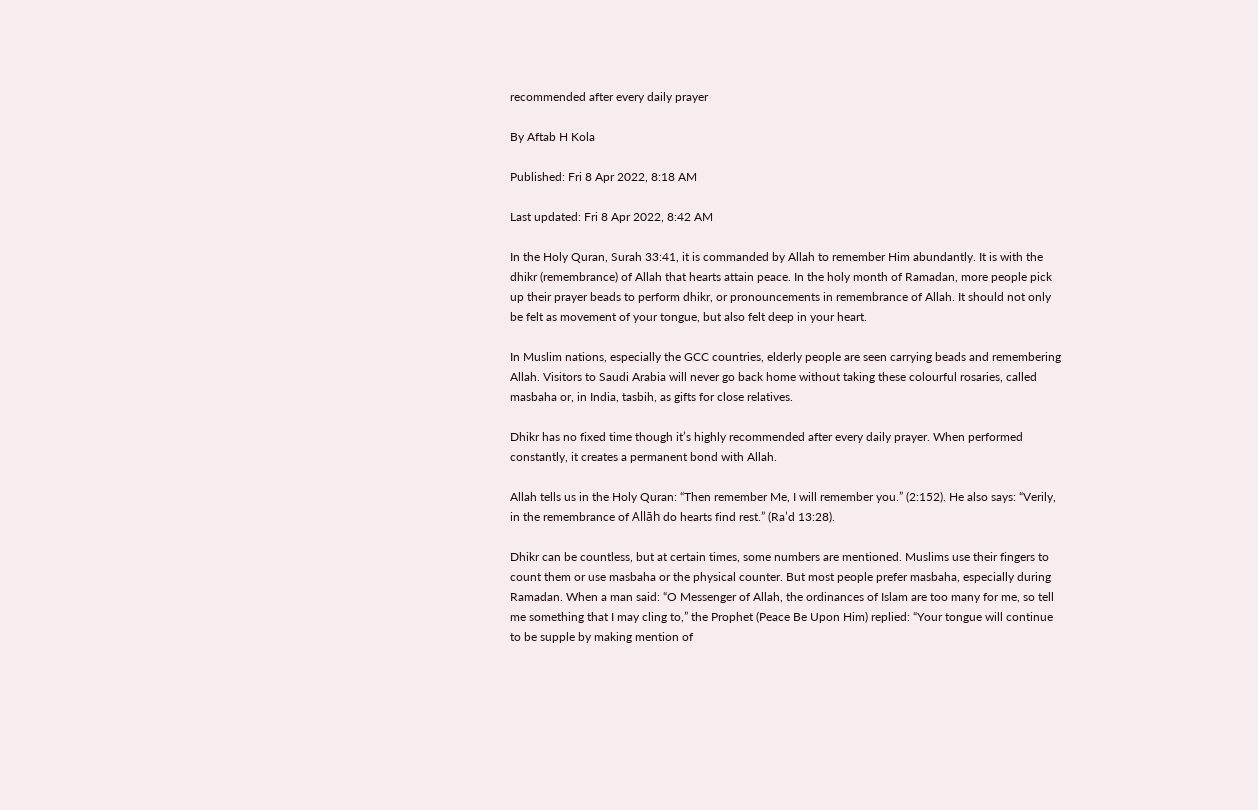recommended after every daily prayer

By Aftab H Kola

Published: Fri 8 Apr 2022, 8:18 AM

Last updated: Fri 8 Apr 2022, 8:42 AM

In the Holy Quran, Surah 33:41, it is commanded by Allah to remember Him abundantly. It is with the dhikr (remembrance) of Allah that hearts attain peace. In the holy month of Ramadan, more people pick up their prayer beads to perform dhikr, or pronouncements in remembrance of Allah. It should not only be felt as movement of your tongue, but also felt deep in your heart.

In Muslim nations, especially the GCC countries, elderly people are seen carrying beads and remembering Allah. Visitors to Saudi Arabia will never go back home without taking these colourful rosaries, called masbaha or, in India, tasbih, as gifts for close relatives.

Dhikr has no fixed time though it’s highly recommended after every daily prayer. When performed constantly, it creates a permanent bond with Allah.

Allah tells us in the Holy Quran: “Then remember Me, I will remember you.” (2:152). He also says: “Verily, in the remembrance of Allāh do hearts find rest.” (Ra’d 13:28).

Dhikr can be countless, but at certain times, some numbers are mentioned. Muslims use their fingers to count them or use masbaha or the physical counter. But most people prefer masbaha, especially during Ramadan. When a man said: “O Messenger of Allah, the ordinances of Islam are too many for me, so tell me something that I may cling to,” the Prophet (Peace Be Upon Him) replied: “Your tongue will continue to be supple by making mention of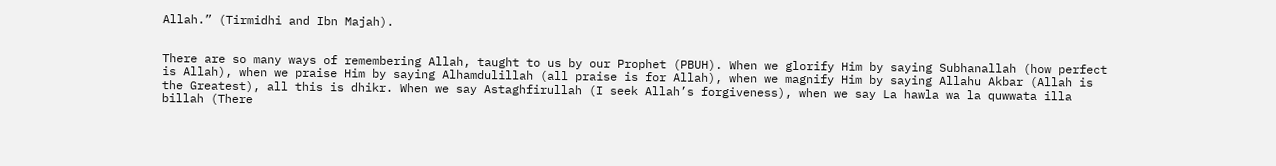Allah.” (Tirmidhi and Ibn Majah).


There are so many ways of remembering Allah, taught to us by our Prophet (PBUH). When we glorify Him by saying Subhanallah (how perfect is Allah), when we praise Him by saying Alhamdulillah (all praise is for Allah), when we magnify Him by saying Allahu Akbar (Allah is the Greatest), all this is dhikr. When we say Astaghfirullah (I seek Allah’s forgiveness), when we say La hawla wa la quwwata illa billah (There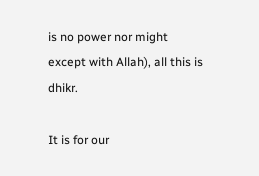is no power nor might except with Allah), all this is dhikr.

It is for our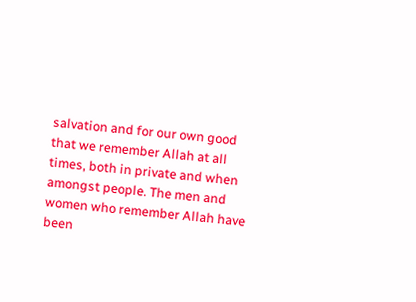salvation and for our own good that we remember Allah at all times, both in private and when amongst people. The men and women who remember Allah have been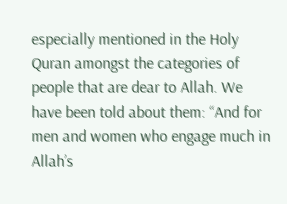especially mentioned in the Holy Quran amongst the categories of people that are dear to Allah. We have been told about them: “And for men and women who engage much in Allah’s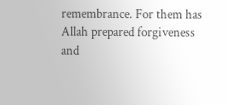remembrance. For them has Allah prepared forgiveness and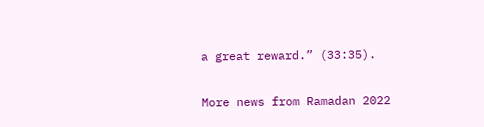a great reward.” (33:35).


More news from Ramadan 2022